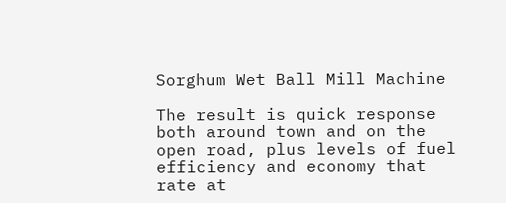Sorghum Wet Ball Mill Machine

The result is quick response both around town and on the open road, plus levels of fuel efficiency and economy that rate at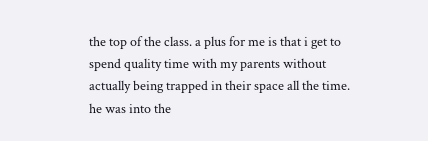the top of the class. a plus for me is that i get to spend quality time with my parents without actually being trapped in their space all the time. he was into the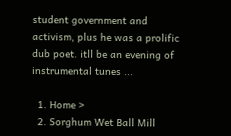student government and activism, plus he was a prolific dub poet. itll be an evening of instrumental tunes ...

  1. Home >
  2. Sorghum Wet Ball Mill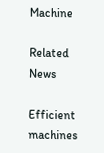Machine

Related News

Efficient machines